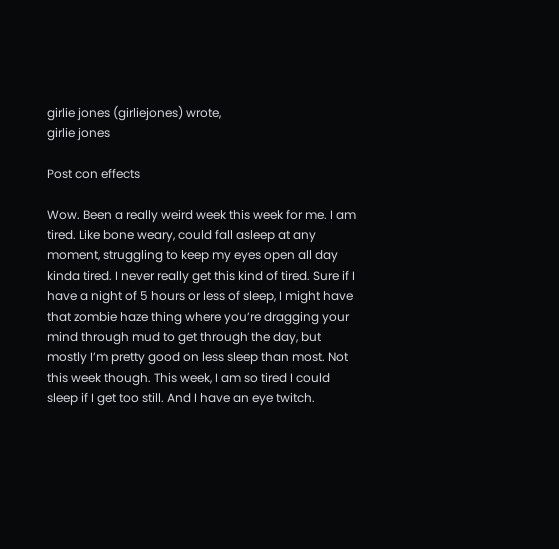girlie jones (girliejones) wrote,
girlie jones

Post con effects

Wow. Been a really weird week this week for me. I am tired. Like bone weary, could fall asleep at any moment, struggling to keep my eyes open all day kinda tired. I never really get this kind of tired. Sure if I have a night of 5 hours or less of sleep, I might have that zombie haze thing where you’re dragging your mind through mud to get through the day, but mostly I’m pretty good on less sleep than most. Not this week though. This week, I am so tired I could sleep if I get too still. And I have an eye twitch.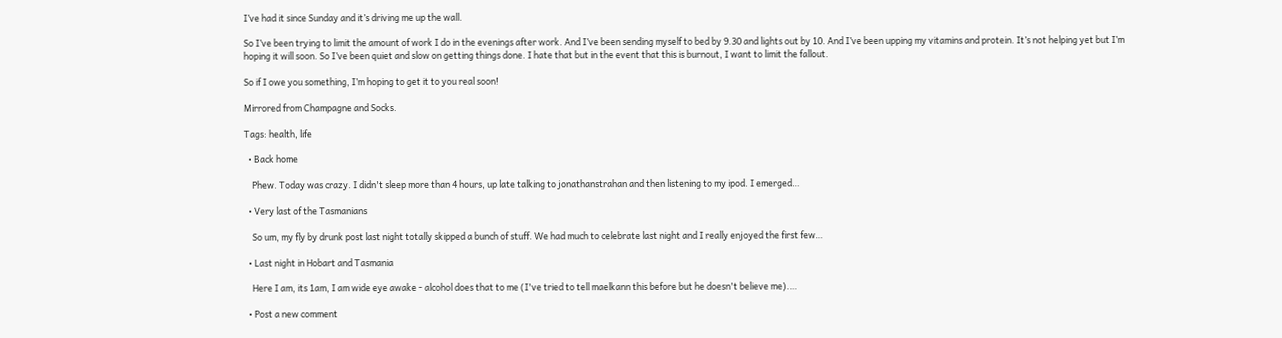I’ve had it since Sunday and it’s driving me up the wall.

So I’ve been trying to limit the amount of work I do in the evenings after work. And I’ve been sending myself to bed by 9.30 and lights out by 10. And I’ve been upping my vitamins and protein. It’s not helping yet but I’m hoping it will soon. So I’ve been quiet and slow on getting things done. I hate that but in the event that this is burnout, I want to limit the fallout.

So if I owe you something, I’m hoping to get it to you real soon!

Mirrored from Champagne and Socks.

Tags: health, life

  • Back home

    Phew. Today was crazy. I didn't sleep more than 4 hours, up late talking to jonathanstrahan and then listening to my ipod. I emerged…

  • Very last of the Tasmanians

    So um, my fly by drunk post last night totally skipped a bunch of stuff. We had much to celebrate last night and I really enjoyed the first few…

  • Last night in Hobart and Tasmania

    Here I am, its 1am, I am wide eye awake - alcohol does that to me (I've tried to tell maelkann this before but he doesn't believe me).…

  • Post a new comment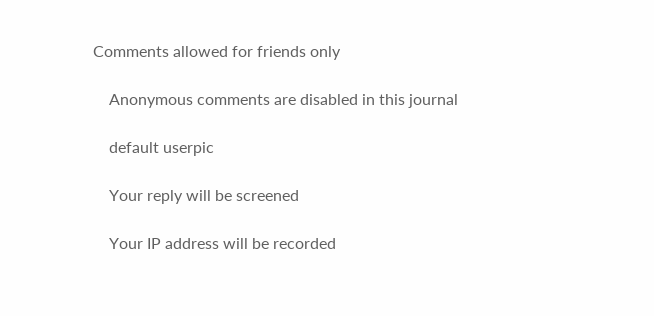Comments allowed for friends only

    Anonymous comments are disabled in this journal

    default userpic

    Your reply will be screened

    Your IP address will be recorded